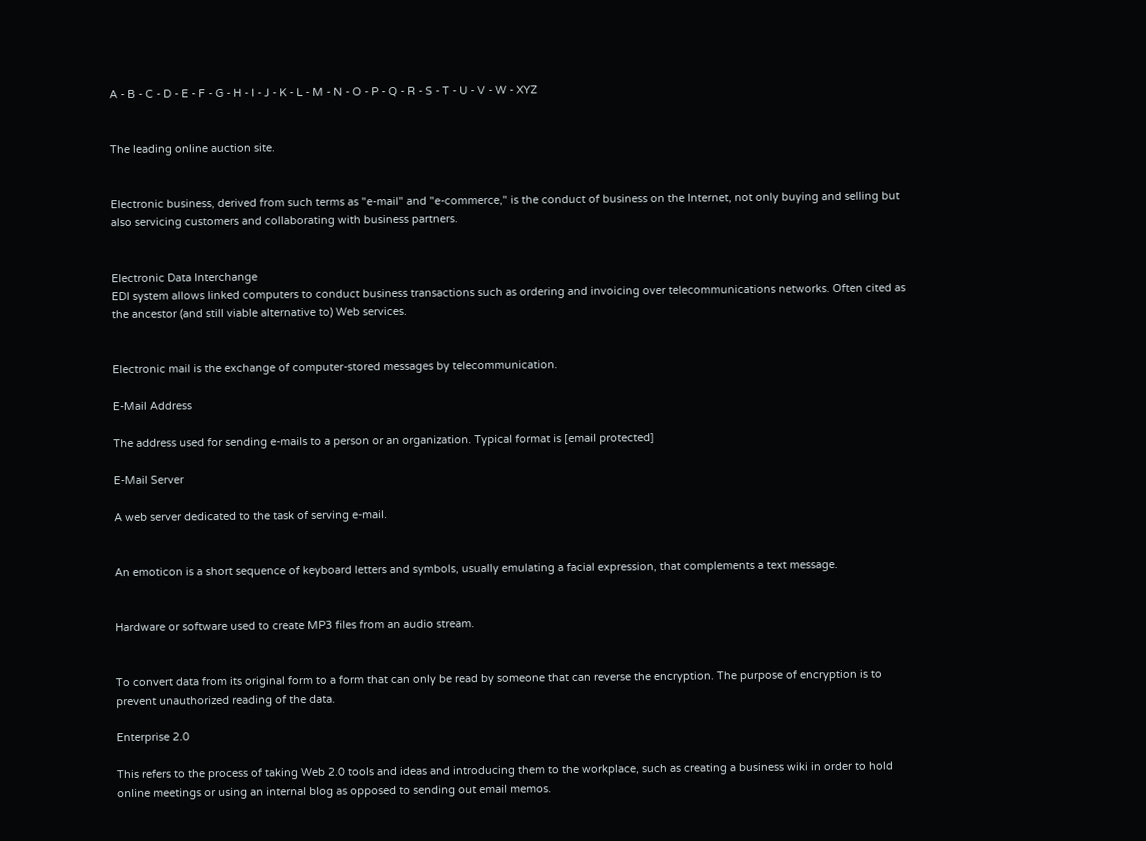A - B - C - D - E - F - G - H - I - J - K - L - M - N - O - P - Q - R - S - T - U - V - W - XYZ


The leading online auction site.


Electronic business, derived from such terms as "e-mail" and "e-commerce," is the conduct of business on the Internet, not only buying and selling but also servicing customers and collaborating with business partners.


Electronic Data Interchange
EDI system allows linked computers to conduct business transactions such as ordering and invoicing over telecommunications networks. Often cited as the ancestor (and still viable alternative to) Web services.


Electronic mail is the exchange of computer-stored messages by telecommunication.

E-Mail Address

The address used for sending e-mails to a person or an organization. Typical format is [email protected]

E-Mail Server

A web server dedicated to the task of serving e-mail.


An emoticon is a short sequence of keyboard letters and symbols, usually emulating a facial expression, that complements a text message.


Hardware or software used to create MP3 files from an audio stream.


To convert data from its original form to a form that can only be read by someone that can reverse the encryption. The purpose of encryption is to prevent unauthorized reading of the data.

Enterprise 2.0

This refers to the process of taking Web 2.0 tools and ideas and introducing them to the workplace, such as creating a business wiki in order to hold online meetings or using an internal blog as opposed to sending out email memos.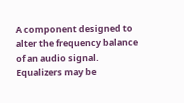A component designed to alter the frequency balance of an audio signal. Equalizers may be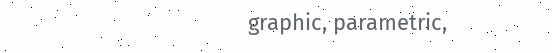graphic, parametric,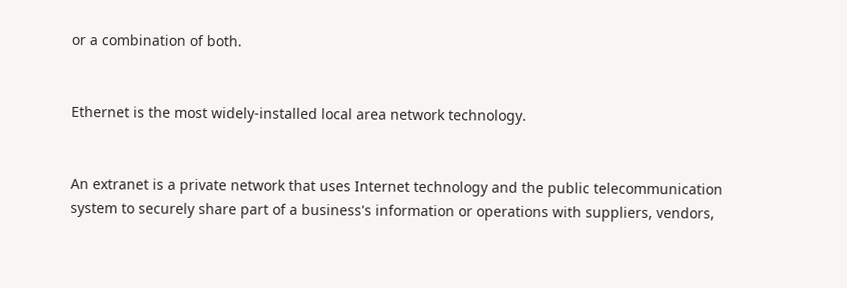or a combination of both.


Ethernet is the most widely-installed local area network technology.


An extranet is a private network that uses Internet technology and the public telecommunication system to securely share part of a business's information or operations with suppliers, vendors,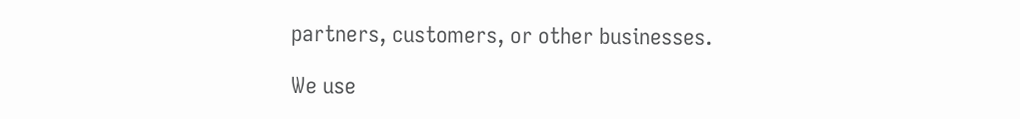partners, customers, or other businesses.

We use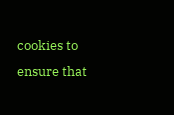cookies to ensure that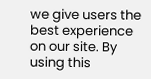we give users the best experience on our site. By using this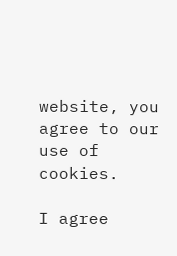website, you agree to our use of cookies.

I agree